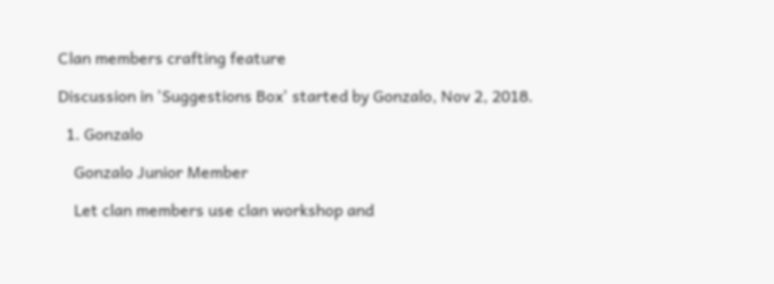Clan members crafting feature

Discussion in 'Suggestions Box' started by Gonzalo, Nov 2, 2018.

  1. Gonzalo

    Gonzalo Junior Member

    Let clan members use clan workshop and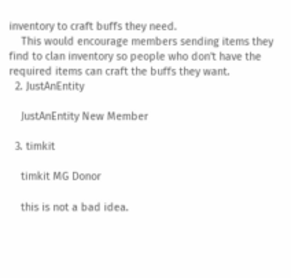inventory to craft buffs they need.
    This would encourage members sending items they find to clan inventory so people who don't have the required items can craft the buffs they want.
  2. JustAnEntity

    JustAnEntity New Member

  3. timkit

    timkit MG Donor

    this is not a bad idea.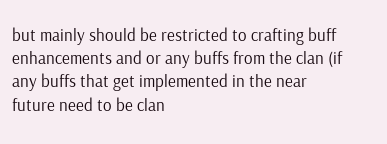but mainly should be restricted to crafting buff enhancements and or any buffs from the clan (if any buffs that get implemented in the near future need to be clan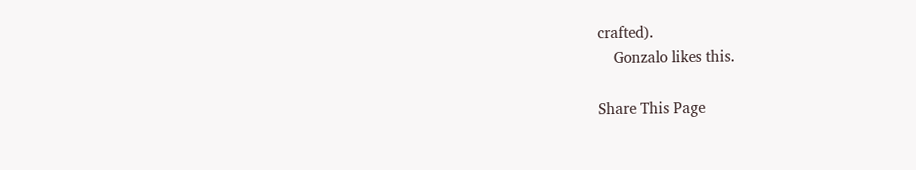crafted).
    Gonzalo likes this.

Share This Page